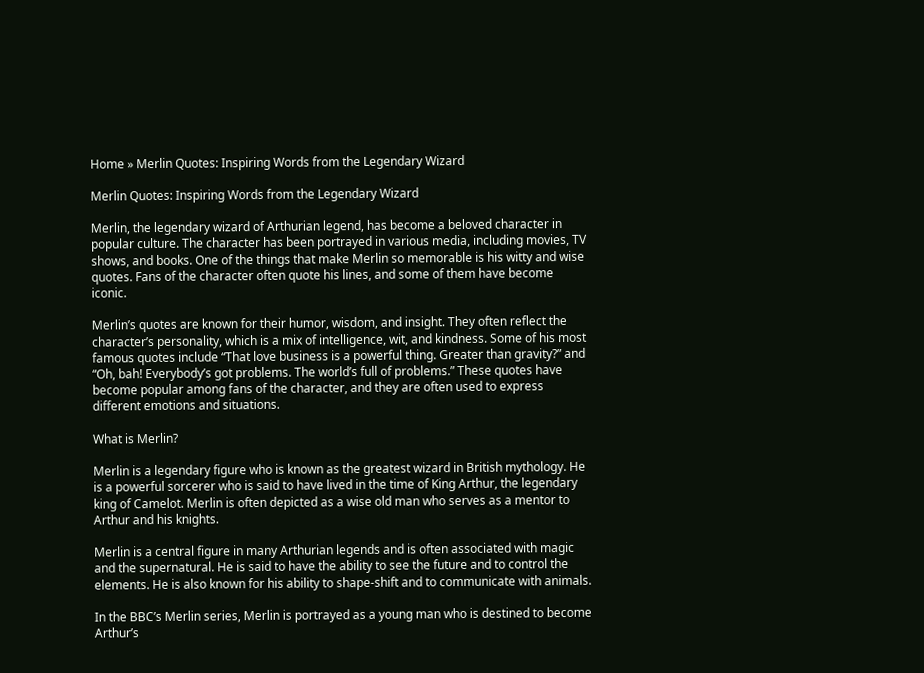Home » Merlin Quotes: Inspiring Words from the Legendary Wizard

Merlin Quotes: Inspiring Words from the Legendary Wizard

Merlin, the legendary wizard of Arthurian legend, has become a beloved character in popular culture. The character has been portrayed in various media, including movies, TV shows, and books. One of the things that make Merlin so memorable is his witty and wise quotes. Fans of the character often quote his lines, and some of them have become iconic.

Merlin’s quotes are known for their humor, wisdom, and insight. They often reflect the character’s personality, which is a mix of intelligence, wit, and kindness. Some of his most famous quotes include “That love business is a powerful thing. Greater than gravity?” and “Oh, bah! Everybody’s got problems. The world’s full of problems.” These quotes have become popular among fans of the character, and they are often used to express different emotions and situations.

What is Merlin?

Merlin is a legendary figure who is known as the greatest wizard in British mythology. He is a powerful sorcerer who is said to have lived in the time of King Arthur, the legendary king of Camelot. Merlin is often depicted as a wise old man who serves as a mentor to Arthur and his knights.

Merlin is a central figure in many Arthurian legends and is often associated with magic and the supernatural. He is said to have the ability to see the future and to control the elements. He is also known for his ability to shape-shift and to communicate with animals.

In the BBC’s Merlin series, Merlin is portrayed as a young man who is destined to become Arthur’s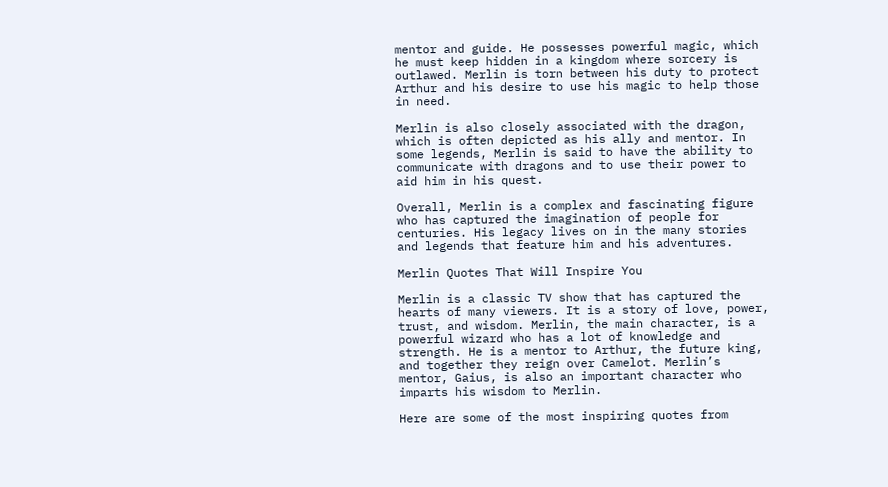mentor and guide. He possesses powerful magic, which he must keep hidden in a kingdom where sorcery is outlawed. Merlin is torn between his duty to protect Arthur and his desire to use his magic to help those in need.

Merlin is also closely associated with the dragon, which is often depicted as his ally and mentor. In some legends, Merlin is said to have the ability to communicate with dragons and to use their power to aid him in his quest.

Overall, Merlin is a complex and fascinating figure who has captured the imagination of people for centuries. His legacy lives on in the many stories and legends that feature him and his adventures.

Merlin Quotes That Will Inspire You

Merlin is a classic TV show that has captured the hearts of many viewers. It is a story of love, power, trust, and wisdom. Merlin, the main character, is a powerful wizard who has a lot of knowledge and strength. He is a mentor to Arthur, the future king, and together they reign over Camelot. Merlin’s mentor, Gaius, is also an important character who imparts his wisdom to Merlin.

Here are some of the most inspiring quotes from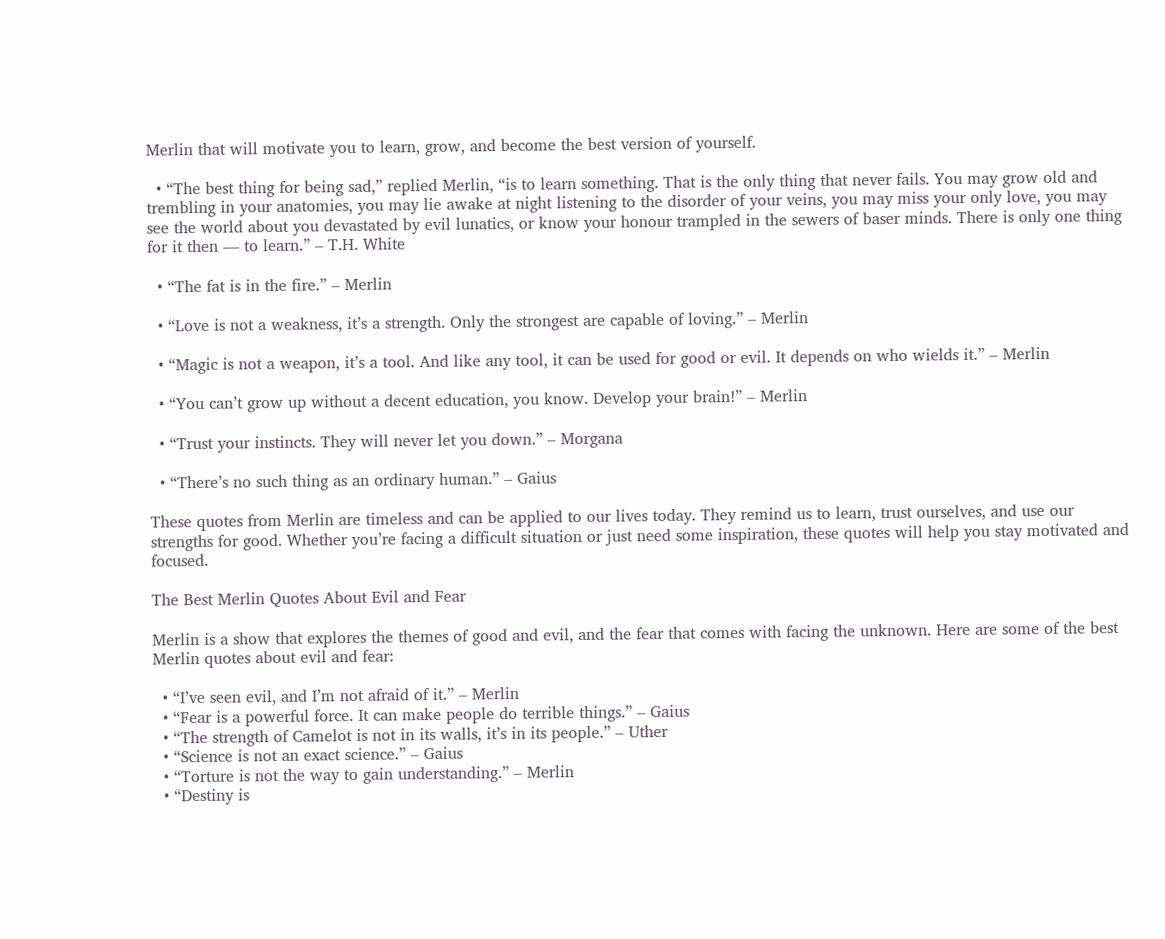Merlin that will motivate you to learn, grow, and become the best version of yourself.

  • “The best thing for being sad,” replied Merlin, “is to learn something. That is the only thing that never fails. You may grow old and trembling in your anatomies, you may lie awake at night listening to the disorder of your veins, you may miss your only love, you may see the world about you devastated by evil lunatics, or know your honour trampled in the sewers of baser minds. There is only one thing for it then — to learn.” – T.H. White

  • “The fat is in the fire.” – Merlin

  • “Love is not a weakness, it’s a strength. Only the strongest are capable of loving.” – Merlin

  • “Magic is not a weapon, it’s a tool. And like any tool, it can be used for good or evil. It depends on who wields it.” – Merlin

  • “You can’t grow up without a decent education, you know. Develop your brain!” – Merlin

  • “Trust your instincts. They will never let you down.” – Morgana

  • “There’s no such thing as an ordinary human.” – Gaius

These quotes from Merlin are timeless and can be applied to our lives today. They remind us to learn, trust ourselves, and use our strengths for good. Whether you’re facing a difficult situation or just need some inspiration, these quotes will help you stay motivated and focused.

The Best Merlin Quotes About Evil and Fear

Merlin is a show that explores the themes of good and evil, and the fear that comes with facing the unknown. Here are some of the best Merlin quotes about evil and fear:

  • “I’ve seen evil, and I’m not afraid of it.” – Merlin
  • “Fear is a powerful force. It can make people do terrible things.” – Gaius
  • “The strength of Camelot is not in its walls, it’s in its people.” – Uther
  • “Science is not an exact science.” – Gaius
  • “Torture is not the way to gain understanding.” – Merlin
  • “Destiny is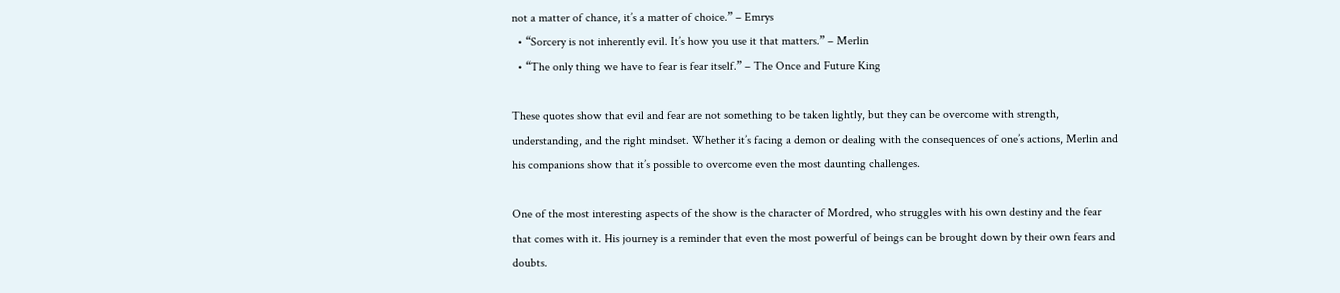not a matter of chance, it’s a matter of choice.” – Emrys
  • “Sorcery is not inherently evil. It’s how you use it that matters.” – Merlin
  • “The only thing we have to fear is fear itself.” – The Once and Future King

These quotes show that evil and fear are not something to be taken lightly, but they can be overcome with strength, understanding, and the right mindset. Whether it’s facing a demon or dealing with the consequences of one’s actions, Merlin and his companions show that it’s possible to overcome even the most daunting challenges.

One of the most interesting aspects of the show is the character of Mordred, who struggles with his own destiny and the fear that comes with it. His journey is a reminder that even the most powerful of beings can be brought down by their own fears and doubts.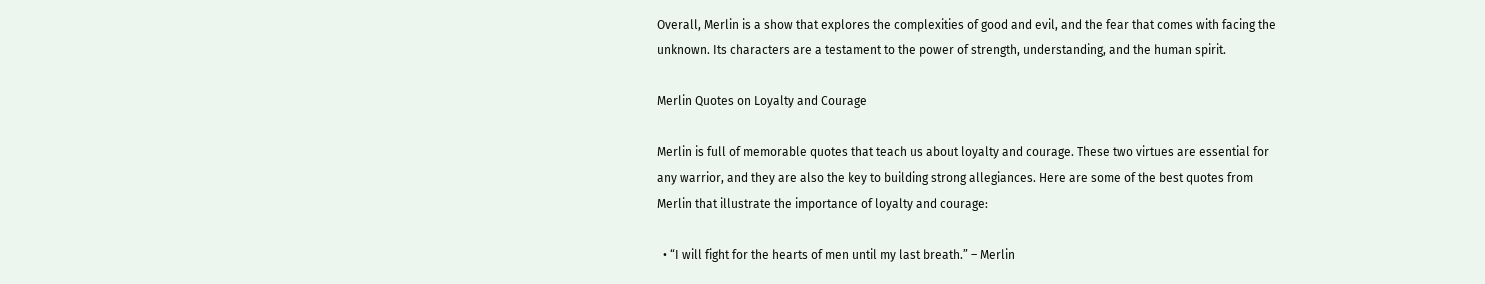Overall, Merlin is a show that explores the complexities of good and evil, and the fear that comes with facing the unknown. Its characters are a testament to the power of strength, understanding, and the human spirit.

Merlin Quotes on Loyalty and Courage

Merlin is full of memorable quotes that teach us about loyalty and courage. These two virtues are essential for any warrior, and they are also the key to building strong allegiances. Here are some of the best quotes from Merlin that illustrate the importance of loyalty and courage:

  • “I will fight for the hearts of men until my last breath.” – Merlin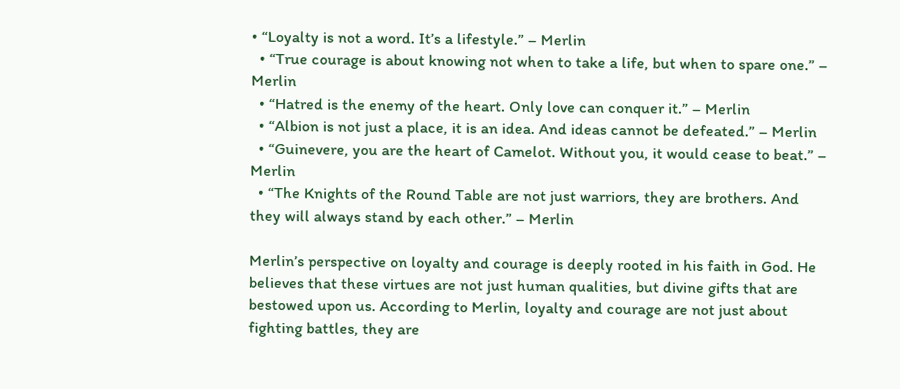• “Loyalty is not a word. It’s a lifestyle.” – Merlin
  • “True courage is about knowing not when to take a life, but when to spare one.” – Merlin
  • “Hatred is the enemy of the heart. Only love can conquer it.” – Merlin
  • “Albion is not just a place, it is an idea. And ideas cannot be defeated.” – Merlin
  • “Guinevere, you are the heart of Camelot. Without you, it would cease to beat.” – Merlin
  • “The Knights of the Round Table are not just warriors, they are brothers. And they will always stand by each other.” – Merlin

Merlin’s perspective on loyalty and courage is deeply rooted in his faith in God. He believes that these virtues are not just human qualities, but divine gifts that are bestowed upon us. According to Merlin, loyalty and courage are not just about fighting battles, they are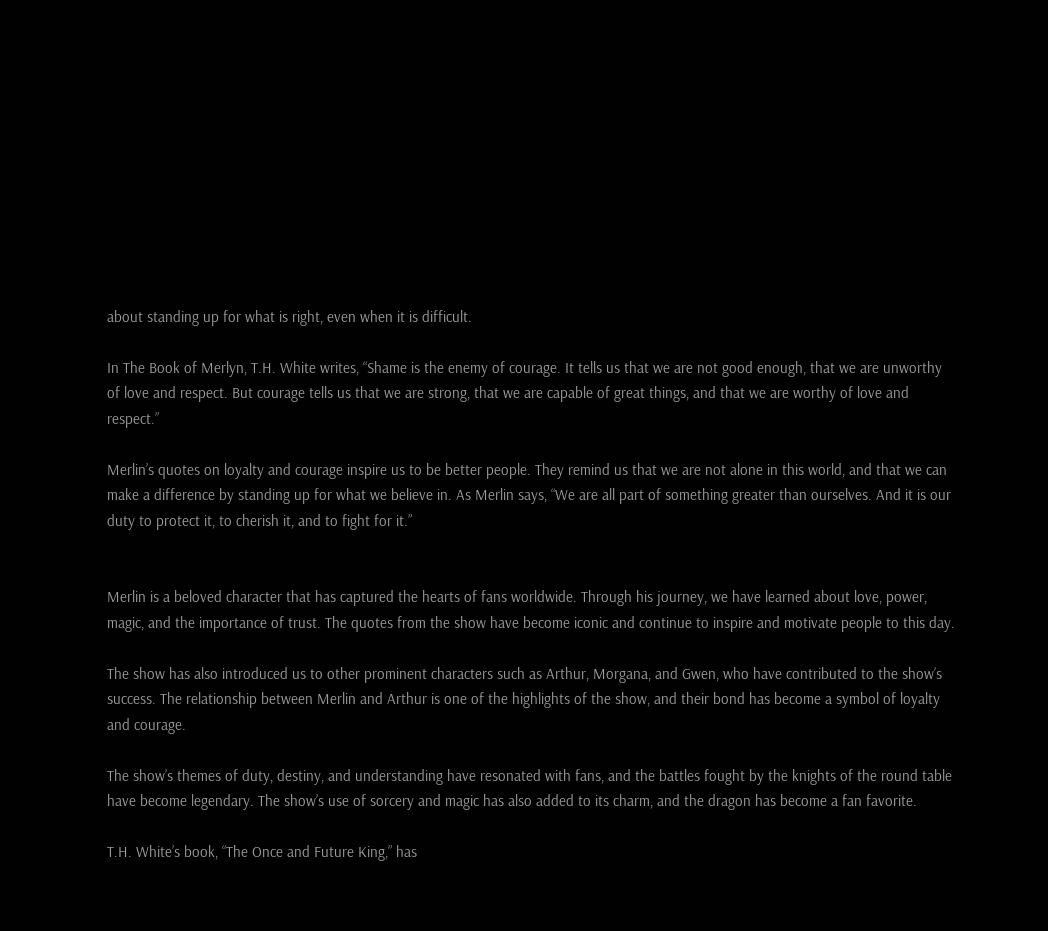about standing up for what is right, even when it is difficult.

In The Book of Merlyn, T.H. White writes, “Shame is the enemy of courage. It tells us that we are not good enough, that we are unworthy of love and respect. But courage tells us that we are strong, that we are capable of great things, and that we are worthy of love and respect.”

Merlin’s quotes on loyalty and courage inspire us to be better people. They remind us that we are not alone in this world, and that we can make a difference by standing up for what we believe in. As Merlin says, “We are all part of something greater than ourselves. And it is our duty to protect it, to cherish it, and to fight for it.”


Merlin is a beloved character that has captured the hearts of fans worldwide. Through his journey, we have learned about love, power, magic, and the importance of trust. The quotes from the show have become iconic and continue to inspire and motivate people to this day.

The show has also introduced us to other prominent characters such as Arthur, Morgana, and Gwen, who have contributed to the show’s success. The relationship between Merlin and Arthur is one of the highlights of the show, and their bond has become a symbol of loyalty and courage.

The show’s themes of duty, destiny, and understanding have resonated with fans, and the battles fought by the knights of the round table have become legendary. The show’s use of sorcery and magic has also added to its charm, and the dragon has become a fan favorite.

T.H. White’s book, “The Once and Future King,” has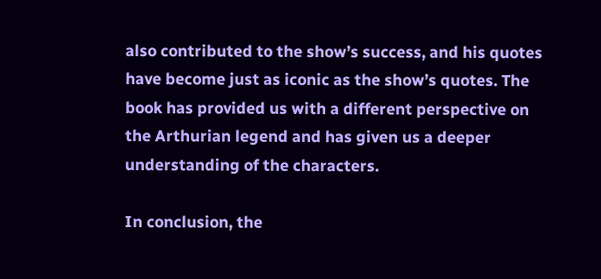also contributed to the show’s success, and his quotes have become just as iconic as the show’s quotes. The book has provided us with a different perspective on the Arthurian legend and has given us a deeper understanding of the characters.

In conclusion, the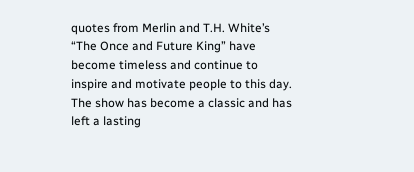quotes from Merlin and T.H. White’s “The Once and Future King” have become timeless and continue to inspire and motivate people to this day. The show has become a classic and has left a lasting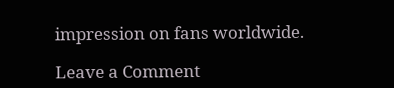impression on fans worldwide.

Leave a Comment